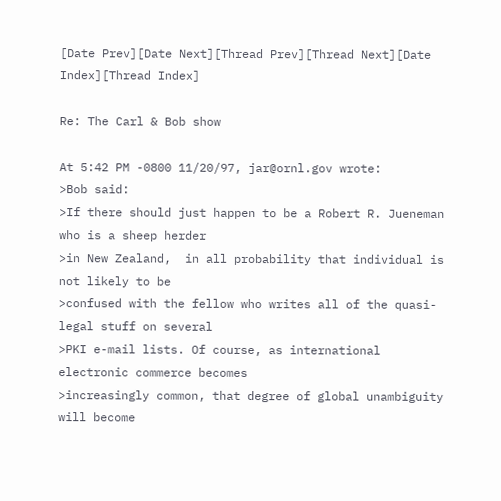[Date Prev][Date Next][Thread Prev][Thread Next][Date Index][Thread Index]

Re: The Carl & Bob show

At 5:42 PM -0800 11/20/97, jar@ornl.gov wrote:
>Bob said:
>If there should just happen to be a Robert R. Jueneman who is a sheep herder
>in New Zealand,  in all probability that individual is not likely to be
>confused with the fellow who writes all of the quasi-legal stuff on several
>PKI e-mail lists. Of course, as international electronic commerce becomes
>increasingly common, that degree of global unambiguity will become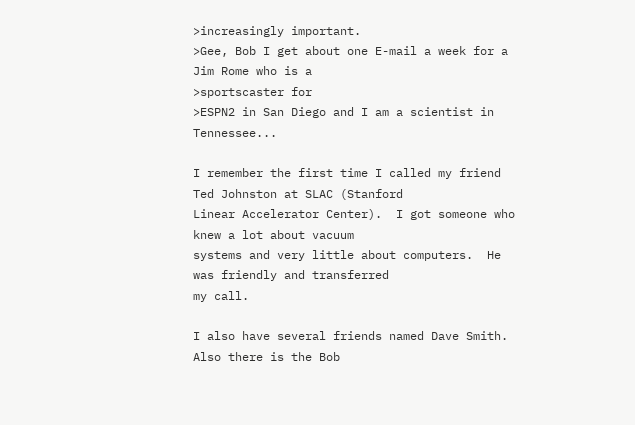>increasingly important.
>Gee, Bob I get about one E-mail a week for a Jim Rome who is a
>sportscaster for
>ESPN2 in San Diego and I am a scientist in Tennessee...

I remember the first time I called my friend Ted Johnston at SLAC (Stanford
Linear Accelerator Center).  I got someone who knew a lot about vacuum
systems and very little about computers.  He was friendly and transferred
my call.

I also have several friends named Dave Smith.  Also there is the Bob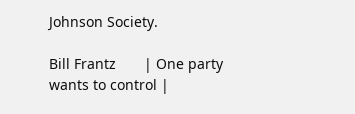Johnson Society.

Bill Frantz       | One party wants to control |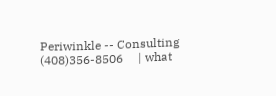Periwinkle -- Consulting
(408)356-8506     | what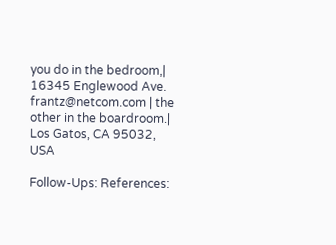you do in the bedroom,| 16345 Englewood Ave.
frantz@netcom.com | the other in the boardroom.| Los Gatos, CA 95032, USA

Follow-Ups: References: